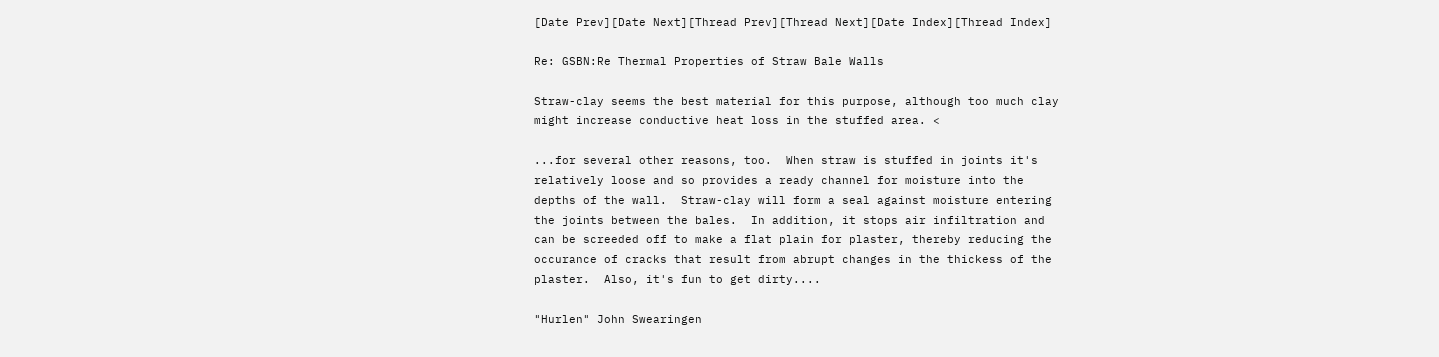[Date Prev][Date Next][Thread Prev][Thread Next][Date Index][Thread Index]

Re: GSBN:Re Thermal Properties of Straw Bale Walls

Straw-clay seems the best material for this purpose, although too much clay
might increase conductive heat loss in the stuffed area. <

...for several other reasons, too.  When straw is stuffed in joints it's
relatively loose and so provides a ready channel for moisture into the
depths of the wall.  Straw-clay will form a seal against moisture entering
the joints between the bales.  In addition, it stops air infiltration and
can be screeded off to make a flat plain for plaster, thereby reducing the
occurance of cracks that result from abrupt changes in the thickess of the
plaster.  Also, it's fun to get dirty....

"Hurlen" John Swearingen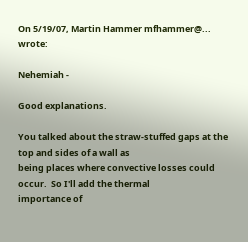On 5/19/07, Martin Hammer mfhammer@... wrote:

Nehemiah -

Good explanations.

You talked about the straw-stuffed gaps at the top and sides of a wall as
being places where convective losses could occur.  So I'll add the thermal
importance of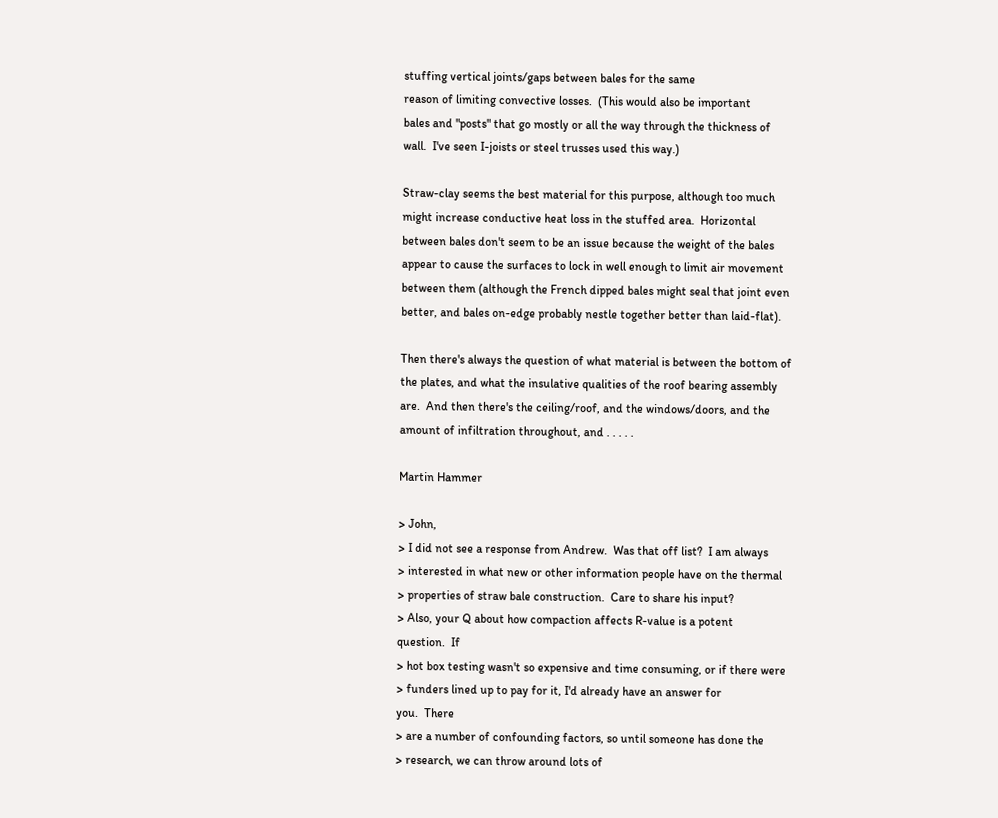stuffing vertical joints/gaps between bales for the same
reason of limiting convective losses.  (This would also be important
bales and "posts" that go mostly or all the way through the thickness of
wall.  I've seen I-joists or steel trusses used this way.)

Straw-clay seems the best material for this purpose, although too much
might increase conductive heat loss in the stuffed area.  Horizontal
between bales don't seem to be an issue because the weight of the bales
appear to cause the surfaces to lock in well enough to limit air movement
between them (although the French dipped bales might seal that joint even
better, and bales on-edge probably nestle together better than laid-flat).

Then there's always the question of what material is between the bottom of
the plates, and what the insulative qualities of the roof bearing assembly
are.  And then there's the ceiling/roof, and the windows/doors, and the
amount of infiltration throughout, and . . . . .

Martin Hammer

> John,
> I did not see a response from Andrew.  Was that off list?  I am always
> interested in what new or other information people have on the thermal
> properties of straw bale construction.  Care to share his input?
> Also, your Q about how compaction affects R-value is a potent
question.  If
> hot box testing wasn't so expensive and time consuming, or if there were
> funders lined up to pay for it, I'd already have an answer for
you.  There
> are a number of confounding factors, so until someone has done the
> research, we can throw around lots of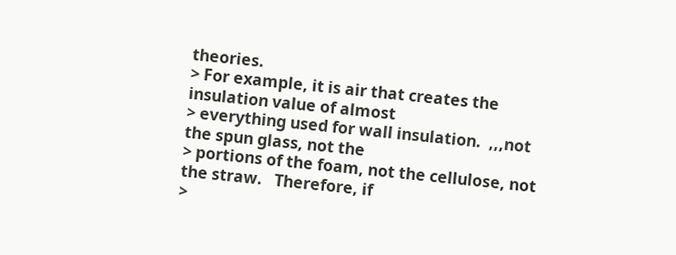theories.
> For example, it is air that creates the insulation value of almost
> everything used for wall insulation.  ,,,not the spun glass, not the
> portions of the foam, not the cellulose, not the straw.   Therefore, if
>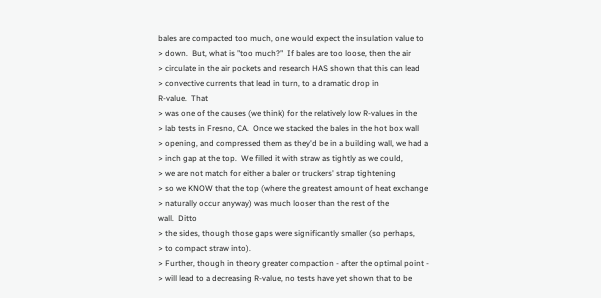bales are compacted too much, one would expect the insulation value to
> down.  But, what is "too much?"  If bales are too loose, then the air
> circulate in the air pockets and research HAS shown that this can lead
> convective currents that lead in turn, to a dramatic drop in
R-value.  That
> was one of the causes (we think) for the relatively low R-values in the
> lab tests in Fresno, CA.  Once we stacked the bales in the hot box wall
> opening, and compressed them as they'd be in a building wall, we had a
> inch gap at the top.  We filled it with straw as tightly as we could,
> we are not match for either a baler or truckers' strap tightening
> so we KNOW that the top (where the greatest amount of heat exchange
> naturally occur anyway) was much looser than the rest of the
wall.  Ditto
> the sides, though those gaps were significantly smaller (so perhaps,
> to compact straw into).
> Further, though in theory greater compaction - after the optimal point -
> will lead to a decreasing R-value, no tests have yet shown that to be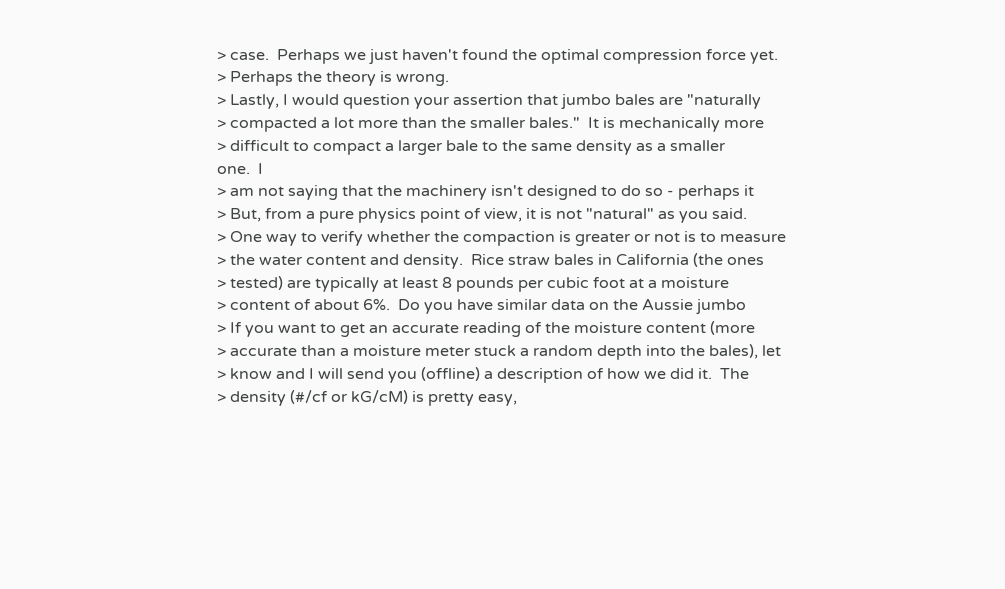> case.  Perhaps we just haven't found the optimal compression force yet.
> Perhaps the theory is wrong.
> Lastly, I would question your assertion that jumbo bales are "naturally
> compacted a lot more than the smaller bales."  It is mechanically more
> difficult to compact a larger bale to the same density as a smaller
one.  I
> am not saying that the machinery isn't designed to do so - perhaps it
> But, from a pure physics point of view, it is not "natural" as you said.
> One way to verify whether the compaction is greater or not is to measure
> the water content and density.  Rice straw bales in California (the ones
> tested) are typically at least 8 pounds per cubic foot at a moisture
> content of about 6%.  Do you have similar data on the Aussie jumbo
> If you want to get an accurate reading of the moisture content (more
> accurate than a moisture meter stuck a random depth into the bales), let
> know and I will send you (offline) a description of how we did it.  The
> density (#/cf or kG/cM) is pretty easy,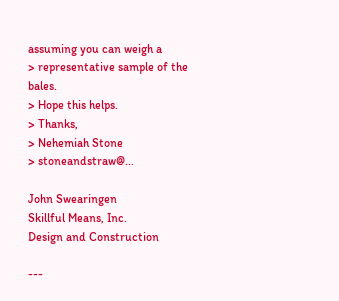assuming you can weigh a
> representative sample of the bales.
> Hope this helps.
> Thanks,
> Nehemiah Stone
> stoneandstraw@...

John Swearingen
Skillful Means, Inc.
Design and Construction

---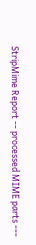StripMime Report -- processed MIME parts ---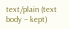text/plain (text body -- kept)